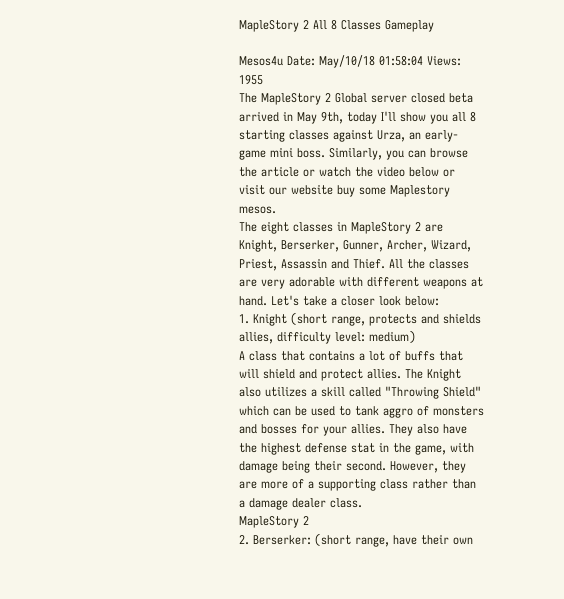MapleStory 2 All 8 Classes Gameplay

Mesos4u Date: May/10/18 01:58:04 Views: 1955
The MapleStory 2 Global server closed beta arrived in May 9th, today I'll show you all 8 starting classes against Urza, an early-game mini boss. Similarly, you can browse the article or watch the video below or visit our website buy some Maplestory mesos.
The eight classes in MapleStory 2 are Knight, Berserker, Gunner, Archer, Wizard, Priest, Assassin and Thief. All the classes are very adorable with different weapons at hand. Let's take a closer look below:
1. Knight (short range, protects and shields allies, difficulty level: medium)
A class that contains a lot of buffs that will shield and protect allies. The Knight also utilizes a skill called "Throwing Shield" which can be used to tank aggro of monsters and bosses for your allies. They also have the highest defense stat in the game, with damage being their second. However, they are more of a supporting class rather than a damage dealer class.
MapleStory 2
2. Berserker: (short range, have their own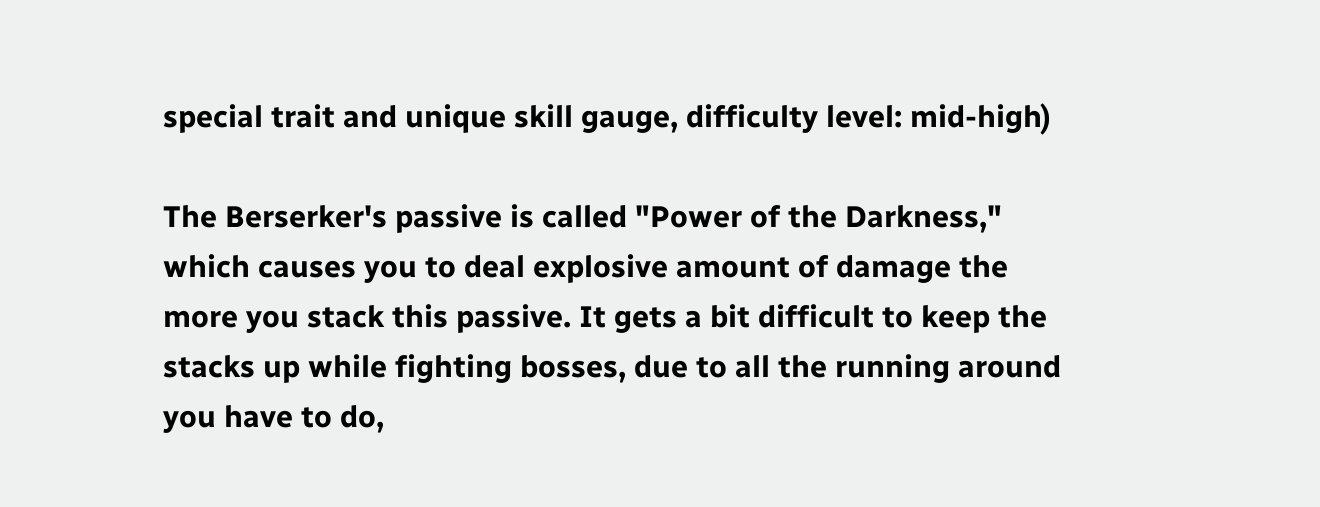special trait and unique skill gauge, difficulty level: mid-high)

The Berserker's passive is called "Power of the Darkness," which causes you to deal explosive amount of damage the more you stack this passive. It gets a bit difficult to keep the stacks up while fighting bosses, due to all the running around you have to do,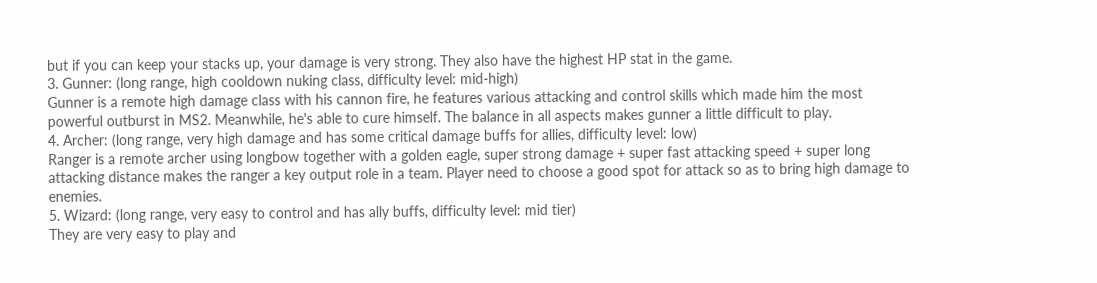but if you can keep your stacks up, your damage is very strong. They also have the highest HP stat in the game.
3. Gunner: (long range, high cooldown nuking class, difficulty level: mid-high)
Gunner is a remote high damage class with his cannon fire, he features various attacking and control skills which made him the most powerful outburst in MS2. Meanwhile, he's able to cure himself. The balance in all aspects makes gunner a little difficult to play.
4. Archer: (long range, very high damage and has some critical damage buffs for allies, difficulty level: low)
Ranger is a remote archer using longbow together with a golden eagle, super strong damage + super fast attacking speed + super long attacking distance makes the ranger a key output role in a team. Player need to choose a good spot for attack so as to bring high damage to enemies.
5. Wizard: (long range, very easy to control and has ally buffs, difficulty level: mid tier)
They are very easy to play and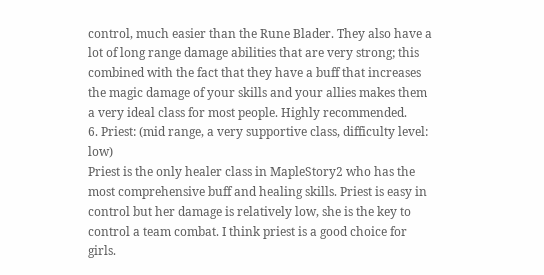control, much easier than the Rune Blader. They also have a lot of long range damage abilities that are very strong; this combined with the fact that they have a buff that increases the magic damage of your skills and your allies makes them a very ideal class for most people. Highly recommended.
6. Priest: (mid range, a very supportive class, difficulty level: low)
Priest is the only healer class in MapleStory2 who has the most comprehensive buff and healing skills. Priest is easy in control but her damage is relatively low, she is the key to control a team combat. I think priest is a good choice for girls.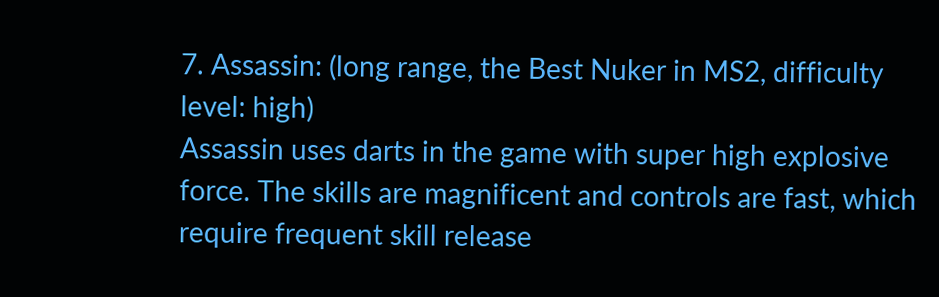7. Assassin: (long range, the Best Nuker in MS2, difficulty level: high)
Assassin uses darts in the game with super high explosive force. The skills are magnificent and controls are fast, which require frequent skill release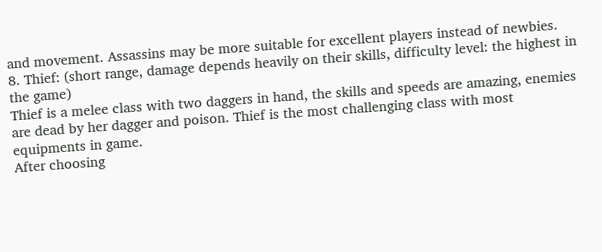and movement. Assassins may be more suitable for excellent players instead of newbies.
8. Thief: (short range, damage depends heavily on their skills, difficulty level: the highest in the game)
Thief is a melee class with two daggers in hand, the skills and speeds are amazing, enemies are dead by her dagger and poison. Thief is the most challenging class with most equipments in game.
After choosing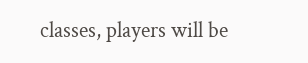classes, players will be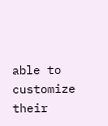able to customize their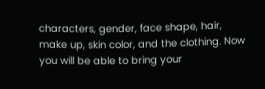characters, gender, face shape, hair, make up, skin color, and the clothing. Now you will be able to bring your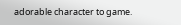adorable character to game.